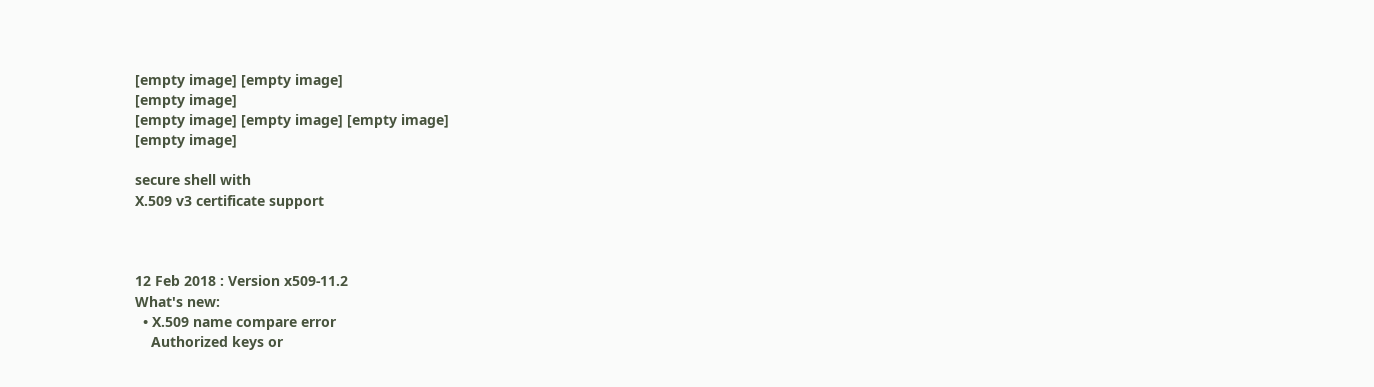[empty image] [empty image]
[empty image]
[empty image] [empty image] [empty image]
[empty image]

secure shell with
X.509 v3 certificate support



12 Feb 2018 : Version x509-11.2
What's new:
  • X.509 name compare error
    Authorized keys or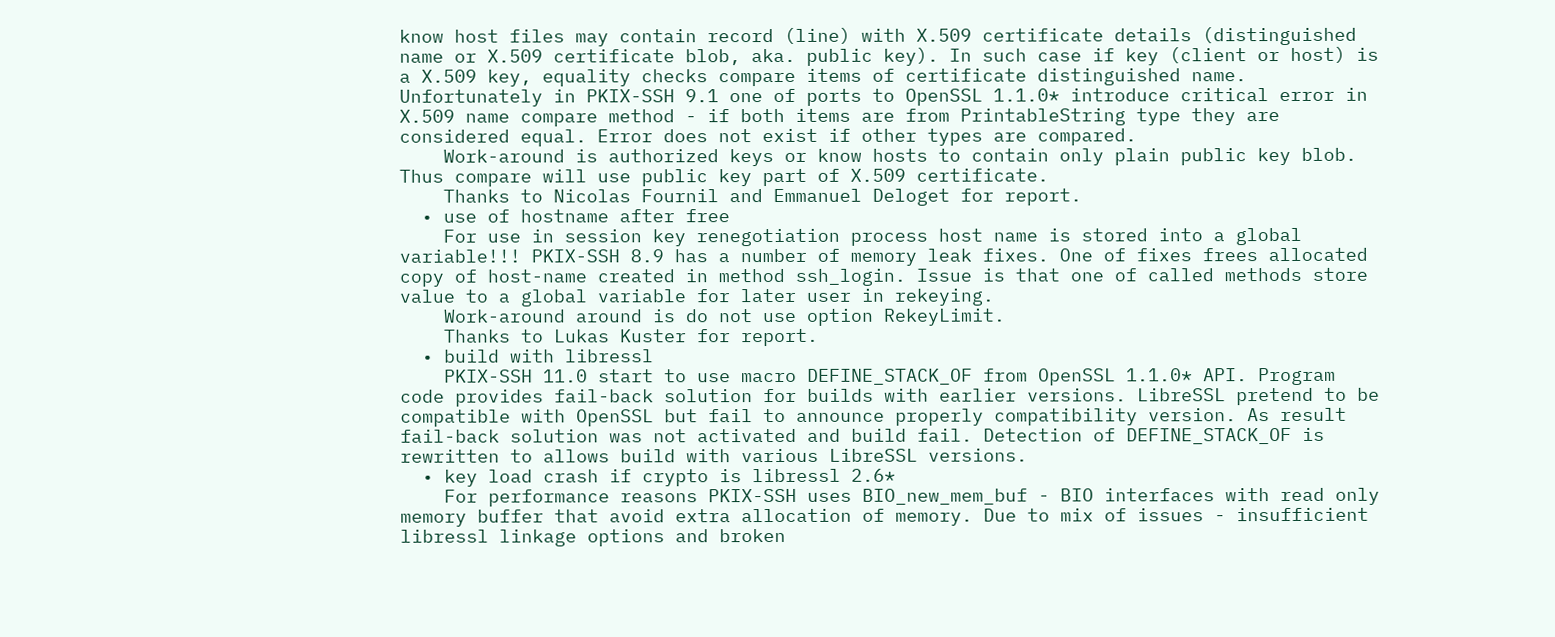know host files may contain record (line) with X.509 certificate details (distinguished name or X.509 certificate blob, aka. public key). In such case if key (client or host) is a X.509 key, equality checks compare items of certificate distinguished name. Unfortunately in PKIX-SSH 9.1 one of ports to OpenSSL 1.1.0* introduce critical error in X.509 name compare method - if both items are from PrintableString type they are considered equal. Error does not exist if other types are compared.
    Work-around is authorized keys or know hosts to contain only plain public key blob. Thus compare will use public key part of X.509 certificate.
    Thanks to Nicolas Fournil and Emmanuel Deloget for report.
  • use of hostname after free
    For use in session key renegotiation process host name is stored into a global variable!!! PKIX-SSH 8.9 has a number of memory leak fixes. One of fixes frees allocated copy of host-name created in method ssh_login. Issue is that one of called methods store value to a global variable for later user in rekeying.
    Work-around around is do not use option RekeyLimit.
    Thanks to Lukas Kuster for report.
  • build with libressl
    PKIX-SSH 11.0 start to use macro DEFINE_STACK_OF from OpenSSL 1.1.0* API. Program code provides fail-back solution for builds with earlier versions. LibreSSL pretend to be compatible with OpenSSL but fail to announce properly compatibility version. As result fail-back solution was not activated and build fail. Detection of DEFINE_STACK_OF is rewritten to allows build with various LibreSSL versions.
  • key load crash if crypto is libressl 2.6*
    For performance reasons PKIX-SSH uses BIO_new_mem_buf - BIO interfaces with read only memory buffer that avoid extra allocation of memory. Due to mix of issues - insufficient libressl linkage options and broken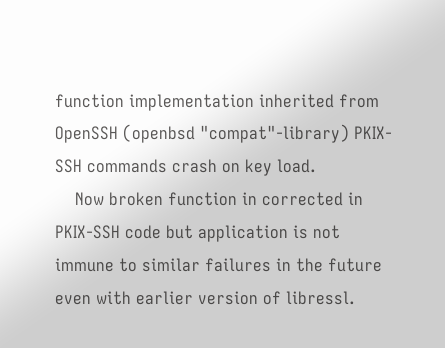function implementation inherited from OpenSSH (openbsd "compat"-library) PKIX-SSH commands crash on key load.
    Now broken function in corrected in PKIX-SSH code but application is not immune to similar failures in the future even with earlier version of libressl.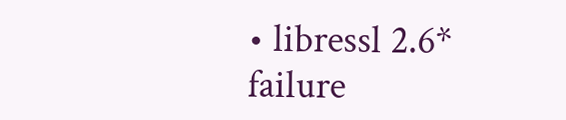• libressl 2.6* failure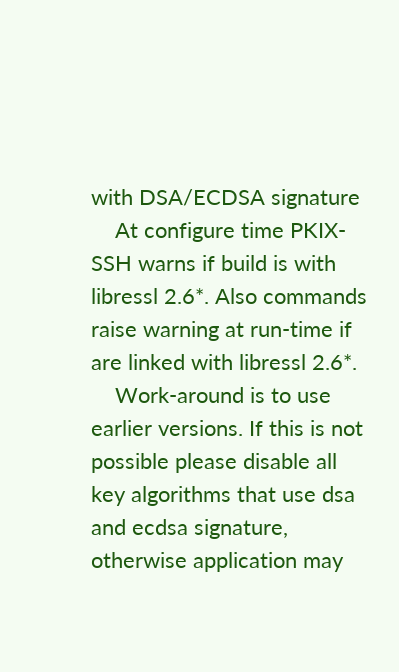with DSA/ECDSA signature
    At configure time PKIX-SSH warns if build is with libressl 2.6*. Also commands raise warning at run-time if are linked with libressl 2.6*.
    Work-around is to use earlier versions. If this is not possible please disable all key algorithms that use dsa and ecdsa signature, otherwise application may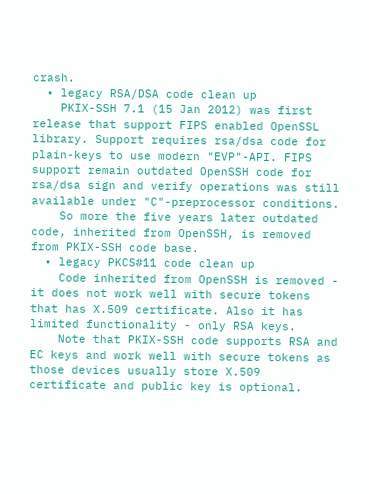crash.
  • legacy RSA/DSA code clean up
    PKIX-SSH 7.1 (15 Jan 2012) was first release that support FIPS enabled OpenSSL library. Support requires rsa/dsa code for plain-keys to use modern "EVP"-API. FIPS support remain outdated OpenSSH code for rsa/dsa sign and verify operations was still available under "C"-preprocessor conditions.
    So more the five years later outdated code, inherited from OpenSSH, is removed from PKIX-SSH code base.
  • legacy PKCS#11 code clean up
    Code inherited from OpenSSH is removed - it does not work well with secure tokens that has X.509 certificate. Also it has limited functionality - only RSA keys.
    Note that PKIX-SSH code supports RSA and EC keys and work well with secure tokens as those devices usually store X.509 certificate and public key is optional.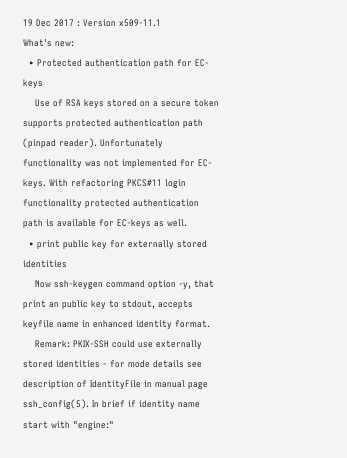19 Dec 2017 : Version x509-11.1
What's new:
  • Protected authentication path for EC-keys
    Use of RSA keys stored on a secure token supports protected authentication path (pinpad reader). Unfortunately functionality was not implemented for EC-keys. With refactoring PKCS#11 login functionality protected authentication path is available for EC-keys as well.
  • print public key for externally stored identities
    Now ssh-keygen command option -y, that print an public key to stdout, accepts keyfile name in enhanced identity format.
    Remark: PKIX-SSH could use externally stored identities - for mode details see description of IdentityFile in manual page ssh_config(5). In brief if identity name start with "engine:"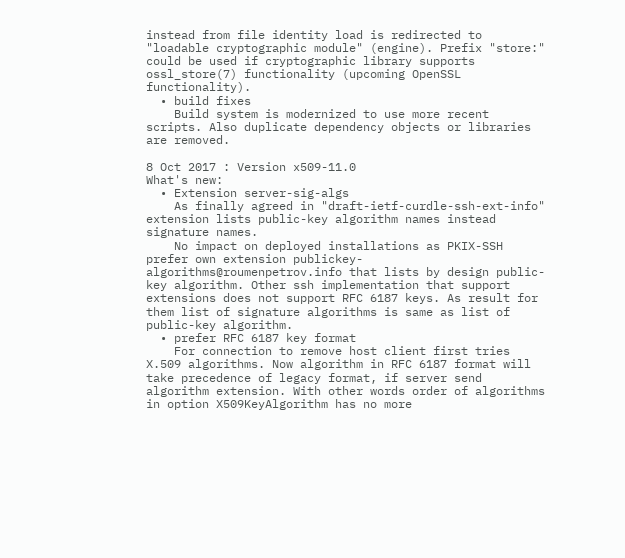instead from file identity load is redirected to "loadable cryptographic module" (engine). Prefix "store:" could be used if cryptographic library supports ossl_store(7) functionality (upcoming OpenSSL functionality).
  • build fixes
    Build system is modernized to use more recent scripts. Also duplicate dependency objects or libraries are removed.

8 Oct 2017 : Version x509-11.0
What's new:
  • Extension server-sig-algs
    As finally agreed in "draft-ietf-curdle-ssh-ext-info" extension lists public-key algorithm names instead signature names.
    No impact on deployed installations as PKIX-SSH prefer own extension publickey-algorithms@roumenpetrov.info that lists by design public-key algorithm. Other ssh implementation that support extensions does not support RFC 6187 keys. As result for them list of signature algorithms is same as list of public-key algorithm.
  • prefer RFC 6187 key format
    For connection to remove host client first tries X.509 algorithms. Now algorithm in RFC 6187 format will take precedence of legacy format, if server send algorithm extension. With other words order of algorithms in option X509KeyAlgorithm has no more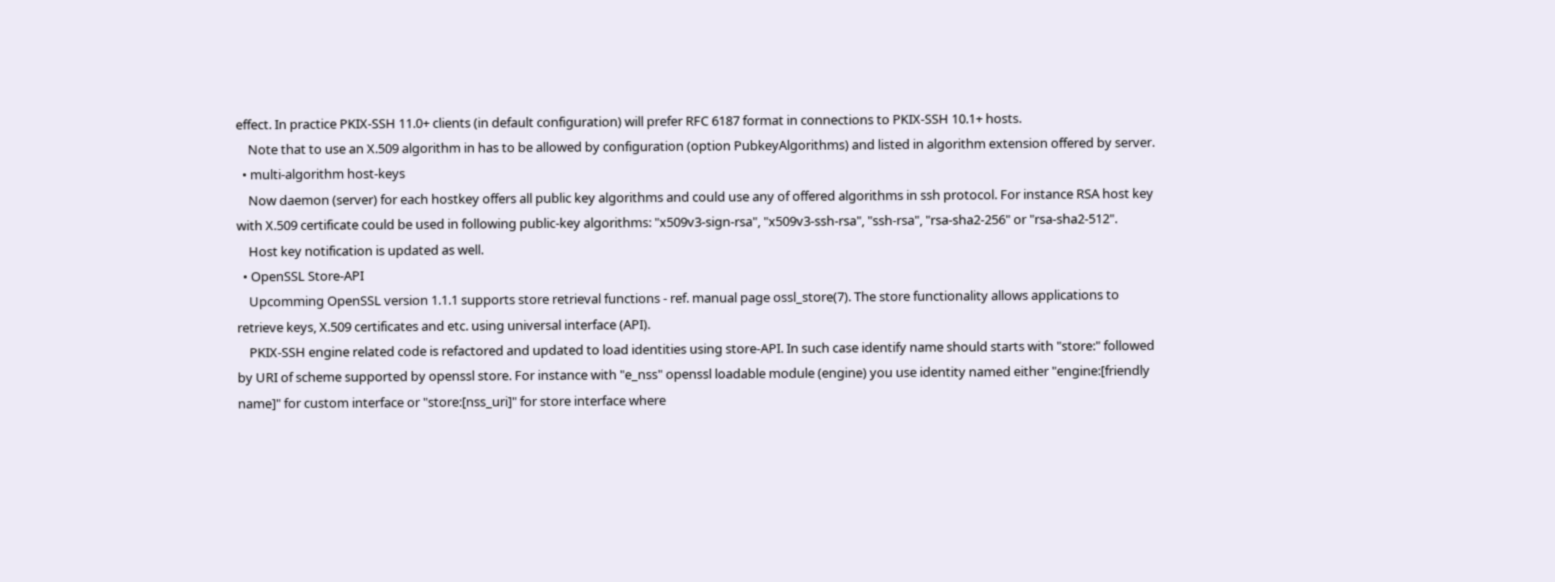effect. In practice PKIX-SSH 11.0+ clients (in default configuration) will prefer RFC 6187 format in connections to PKIX-SSH 10.1+ hosts.
    Note that to use an X.509 algorithm in has to be allowed by configuration (option PubkeyAlgorithms) and listed in algorithm extension offered by server.
  • multi-algorithm host-keys
    Now daemon (server) for each hostkey offers all public key algorithms and could use any of offered algorithms in ssh protocol. For instance RSA host key with X.509 certificate could be used in following public-key algorithms: "x509v3-sign-rsa", "x509v3-ssh-rsa", "ssh-rsa", "rsa-sha2-256" or "rsa-sha2-512".
    Host key notification is updated as well.
  • OpenSSL Store-API
    Upcomming OpenSSL version 1.1.1 supports store retrieval functions - ref. manual page ossl_store(7). The store functionality allows applications to retrieve keys, X.509 certificates and etc. using universal interface (API).
    PKIX-SSH engine related code is refactored and updated to load identities using store-API. In such case identify name should starts with "store:" followed by URI of scheme supported by openssl store. For instance with "e_nss" openssl loadable module (engine) you use identity named either "engine:[friendly name]" for custom interface or "store:[nss_uri]" for store interface where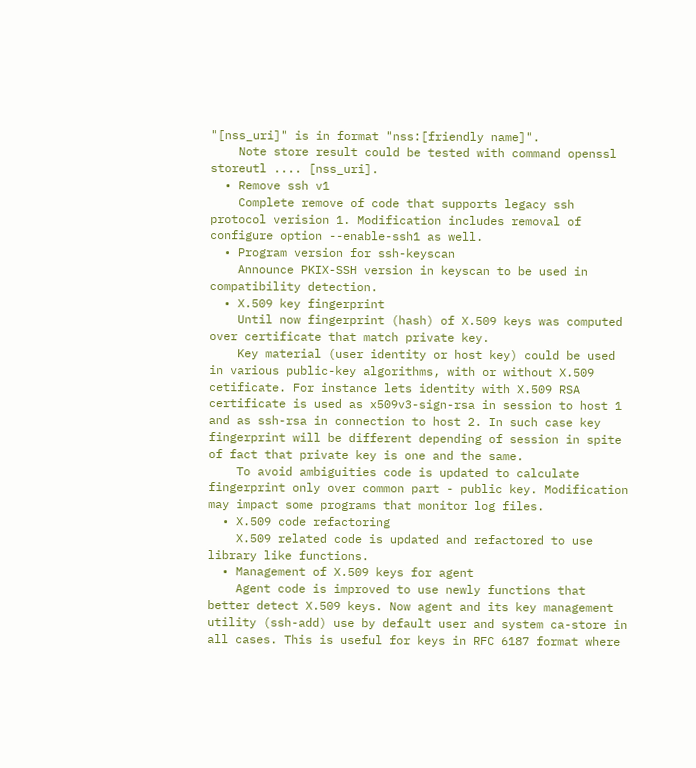"[nss_uri]" is in format "nss:[friendly name]".
    Note store result could be tested with command openssl storeutl .... [nss_uri].
  • Remove ssh v1
    Complete remove of code that supports legacy ssh protocol verision 1. Modification includes removal of configure option --enable-ssh1 as well.
  • Program version for ssh-keyscan
    Announce PKIX-SSH version in keyscan to be used in compatibility detection.
  • X.509 key fingerprint
    Until now fingerprint (hash) of X.509 keys was computed over certificate that match private key.
    Key material (user identity or host key) could be used in various public-key algorithms, with or without X.509 cetificate. For instance lets identity with X.509 RSA certificate is used as x509v3-sign-rsa in session to host 1 and as ssh-rsa in connection to host 2. In such case key fingerprint will be different depending of session in spite of fact that private key is one and the same.
    To avoid ambiguities code is updated to calculate fingerprint only over common part - public key. Modification may impact some programs that monitor log files.
  • X.509 code refactoring
    X.509 related code is updated and refactored to use library like functions.
  • Management of X.509 keys for agent
    Agent code is improved to use newly functions that better detect X.509 keys. Now agent and its key management utility (ssh-add) use by default user and system ca-store in all cases. This is useful for keys in RFC 6187 format where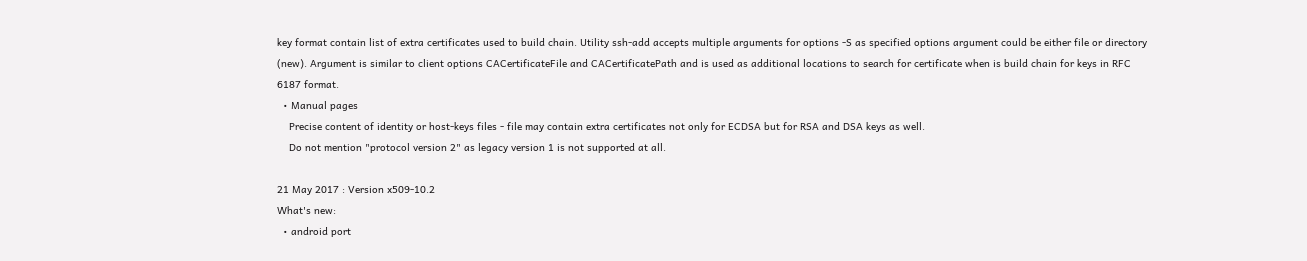key format contain list of extra certificates used to build chain. Utility ssh-add accepts multiple arguments for options -S as specified options argument could be either file or directory (new). Argument is similar to client options CACertificateFile and CACertificatePath and is used as additional locations to search for certificate when is build chain for keys in RFC 6187 format.
  • Manual pages
    Precise content of identity or host-keys files - file may contain extra certificates not only for ECDSA but for RSA and DSA keys as well.
    Do not mention "protocol version 2" as legacy version 1 is not supported at all.

21 May 2017 : Version x509-10.2
What's new:
  • android port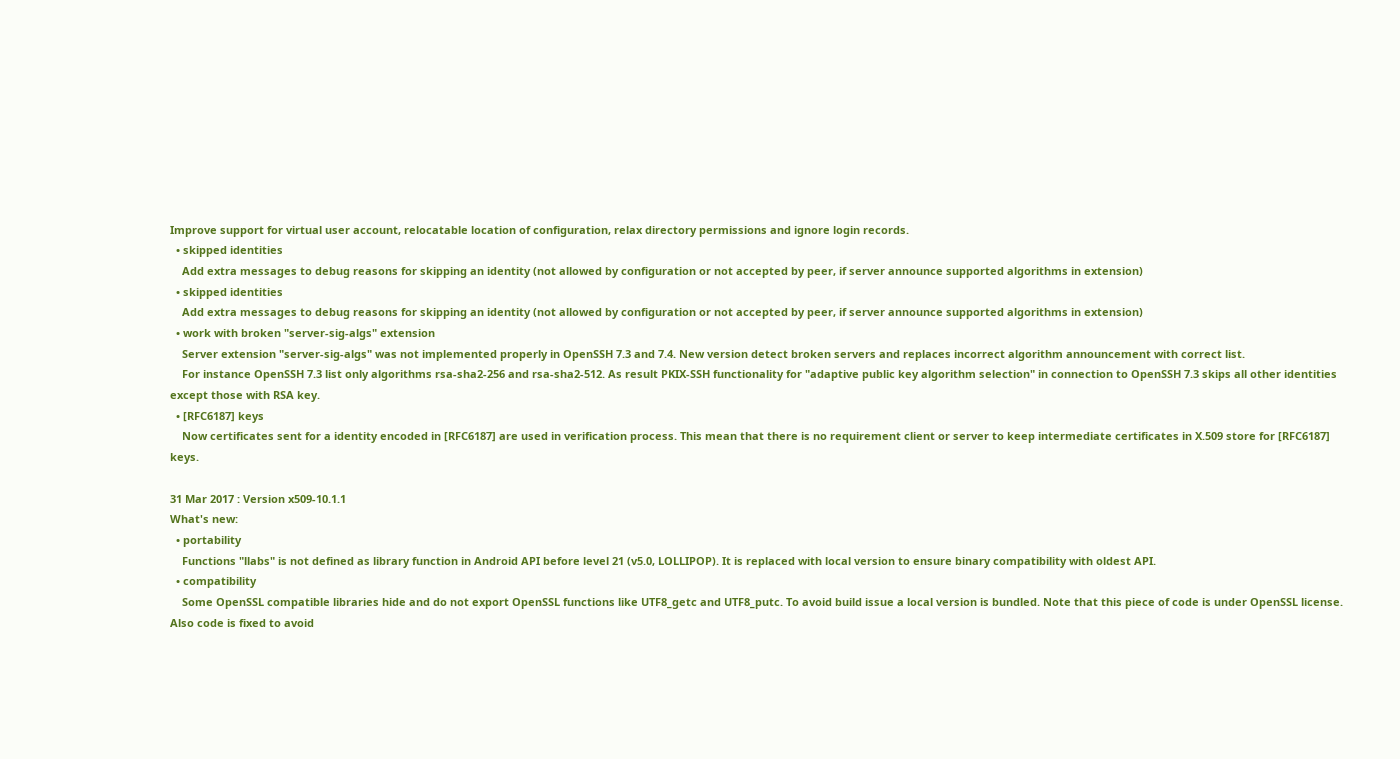Improve support for virtual user account, relocatable location of configuration, relax directory permissions and ignore login records.
  • skipped identities
    Add extra messages to debug reasons for skipping an identity (not allowed by configuration or not accepted by peer, if server announce supported algorithms in extension)
  • skipped identities
    Add extra messages to debug reasons for skipping an identity (not allowed by configuration or not accepted by peer, if server announce supported algorithms in extension)
  • work with broken "server-sig-algs" extension
    Server extension "server-sig-algs" was not implemented properly in OpenSSH 7.3 and 7.4. New version detect broken servers and replaces incorrect algorithm announcement with correct list.
    For instance OpenSSH 7.3 list only algorithms rsa-sha2-256 and rsa-sha2-512. As result PKIX-SSH functionality for "adaptive public key algorithm selection" in connection to OpenSSH 7.3 skips all other identities except those with RSA key.
  • [RFC6187] keys
    Now certificates sent for a identity encoded in [RFC6187] are used in verification process. This mean that there is no requirement client or server to keep intermediate certificates in X.509 store for [RFC6187] keys.

31 Mar 2017 : Version x509-10.1.1
What's new:
  • portability
    Functions "llabs" is not defined as library function in Android API before level 21 (v5.0, LOLLIPOP). It is replaced with local version to ensure binary compatibility with oldest API.
  • compatibility
    Some OpenSSL compatible libraries hide and do not export OpenSSL functions like UTF8_getc and UTF8_putc. To avoid build issue a local version is bundled. Note that this piece of code is under OpenSSL license. Also code is fixed to avoid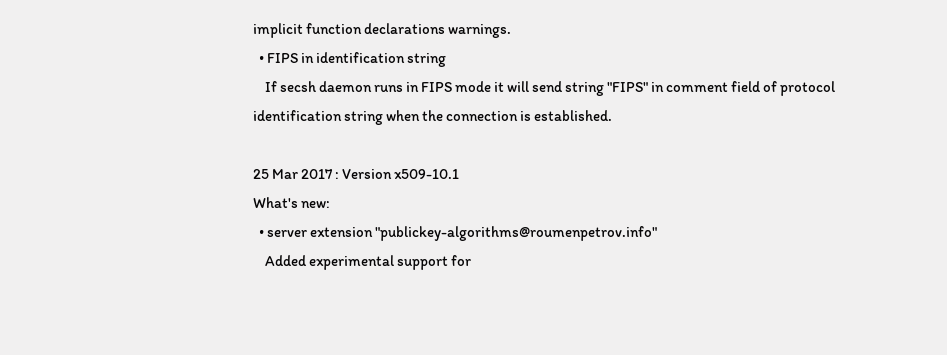implicit function declarations warnings.
  • FIPS in identification string
    If secsh daemon runs in FIPS mode it will send string "FIPS" in comment field of protocol identification string when the connection is established.

25 Mar 2017 : Version x509-10.1
What's new:
  • server extension "publickey-algorithms@roumenpetrov.info"
    Added experimental support for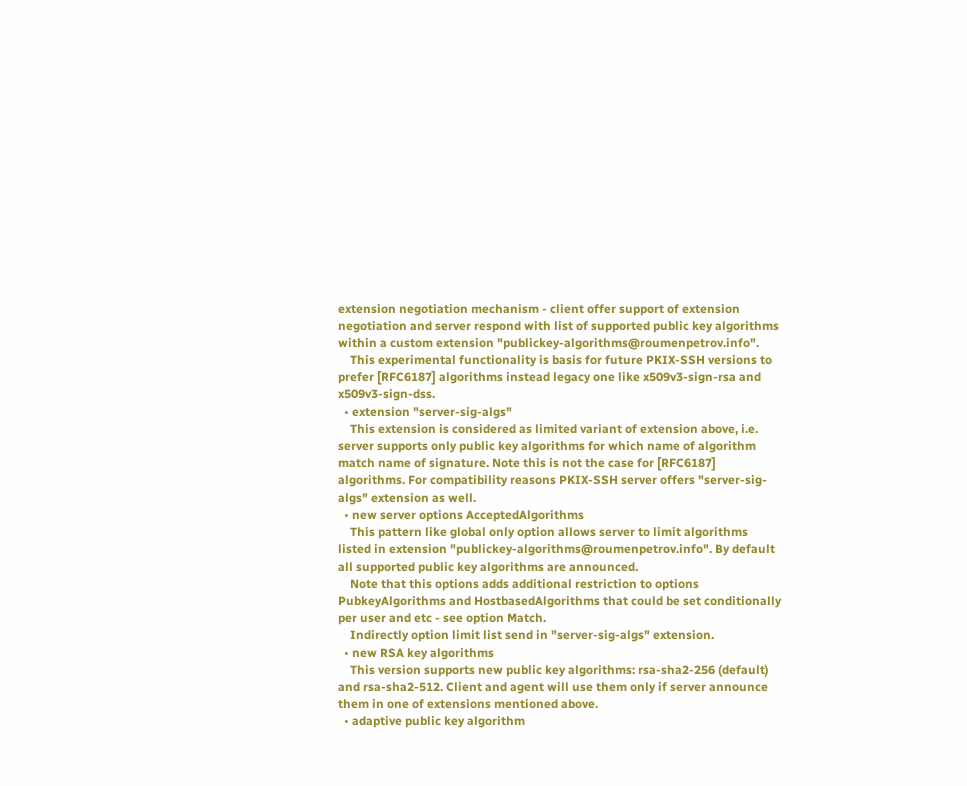extension negotiation mechanism - client offer support of extension negotiation and server respond with list of supported public key algorithms within a custom extension "publickey-algorithms@roumenpetrov.info".
    This experimental functionality is basis for future PKIX-SSH versions to prefer [RFC6187] algorithms instead legacy one like x509v3-sign-rsa and x509v3-sign-dss.
  • extension "server-sig-algs"
    This extension is considered as limited variant of extension above, i.e. server supports only public key algorithms for which name of algorithm match name of signature. Note this is not the case for [RFC6187] algorithms. For compatibility reasons PKIX-SSH server offers "server-sig-algs" extension as well.
  • new server options AcceptedAlgorithms
    This pattern like global only option allows server to limit algorithms listed in extension "publickey-algorithms@roumenpetrov.info". By default all supported public key algorithms are announced.
    Note that this options adds additional restriction to options PubkeyAlgorithms and HostbasedAlgorithms that could be set conditionally per user and etc - see option Match.
    Indirectly option limit list send in "server-sig-algs" extension.
  • new RSA key algorithms
    This version supports new public key algorithms: rsa-sha2-256 (default) and rsa-sha2-512. Client and agent will use them only if server announce them in one of extensions mentioned above.
  • adaptive public key algorithm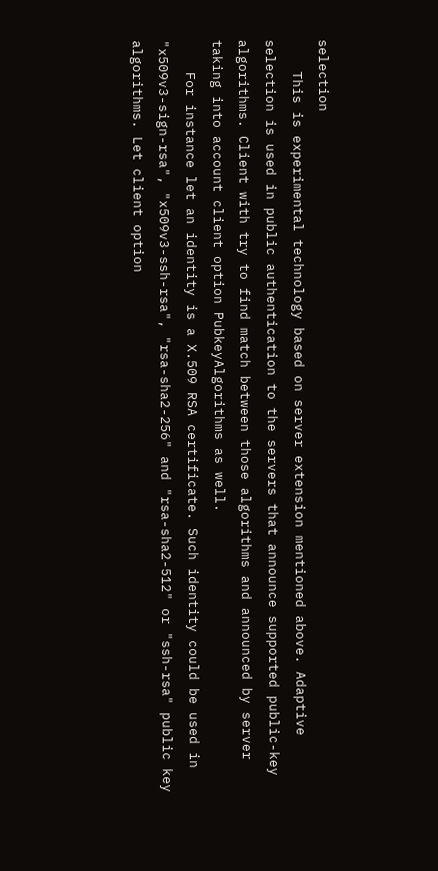selection
    This is experimental technology based on server extension mentioned above. Adaptive selection is used in public authentication to the servers that announce supported public-key algorithms. Client with try to find match between those algorithms and announced by server taking into account client option PubkeyAlgorithms as well.
    For instance let an identity is a X.509 RSA certificate. Such identity could be used in "x509v3-sign-rsa", "x509v3-ssh-rsa", "rsa-sha2-256" and "rsa-sha2-512" or "ssh-rsa" public key algorithms. Let client option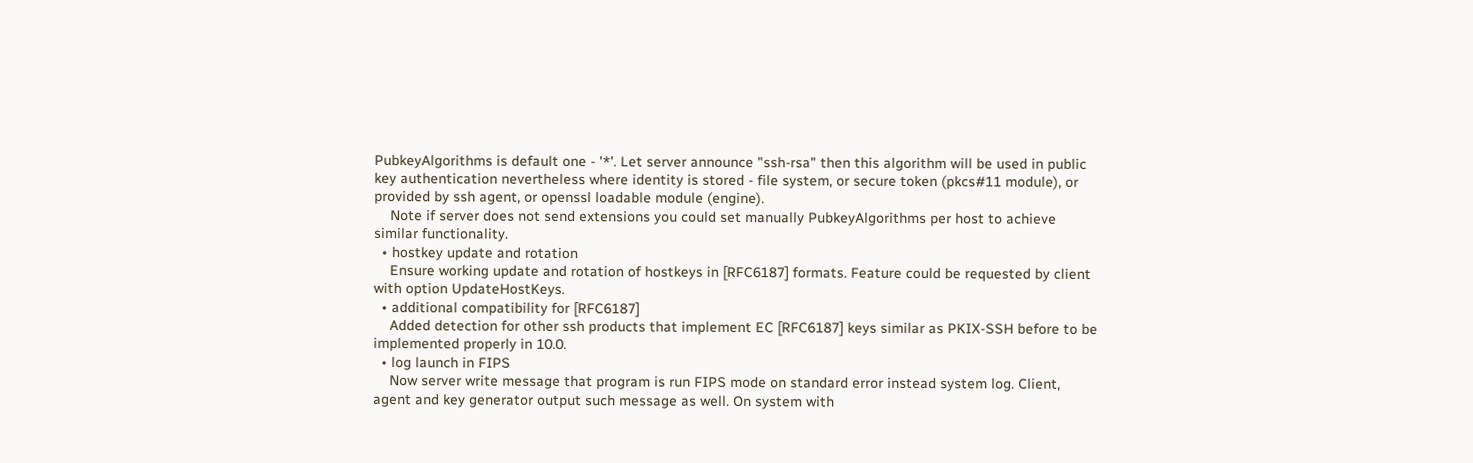PubkeyAlgorithms is default one - '*'. Let server announce "ssh-rsa" then this algorithm will be used in public key authentication nevertheless where identity is stored - file system, or secure token (pkcs#11 module), or provided by ssh agent, or openssl loadable module (engine).
    Note if server does not send extensions you could set manually PubkeyAlgorithms per host to achieve similar functionality.
  • hostkey update and rotation
    Ensure working update and rotation of hostkeys in [RFC6187] formats. Feature could be requested by client with option UpdateHostKeys.
  • additional compatibility for [RFC6187]
    Added detection for other ssh products that implement EC [RFC6187] keys similar as PKIX-SSH before to be implemented properly in 10.0.
  • log launch in FIPS
    Now server write message that program is run FIPS mode on standard error instead system log. Client, agent and key generator output such message as well. On system with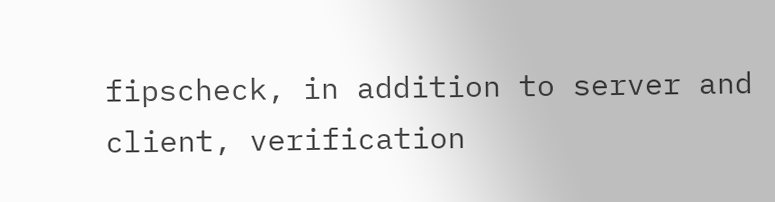fipscheck, in addition to server and client, verification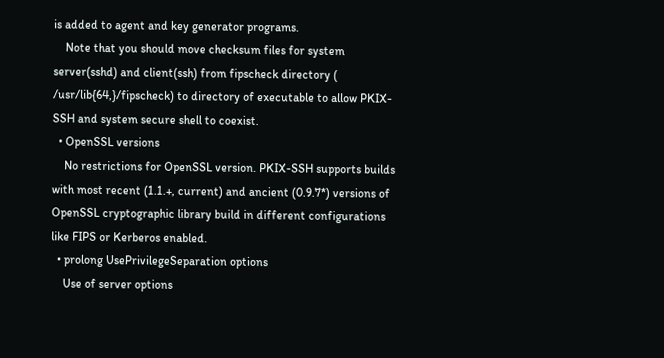is added to agent and key generator programs.
    Note that you should move checksum files for system server(sshd) and client(ssh) from fipscheck directory ( /usr/lib{64,}/fipscheck) to directory of executable to allow PKIX-SSH and system secure shell to coexist.
  • OpenSSL versions
    No restrictions for OpenSSL version. PKIX-SSH supports builds with most recent (1.1.+, current) and ancient (0.9.7*) versions of OpenSSL cryptographic library build in different configurations like FIPS or Kerberos enabled.
  • prolong UsePrivilegeSeparation options
    Use of server options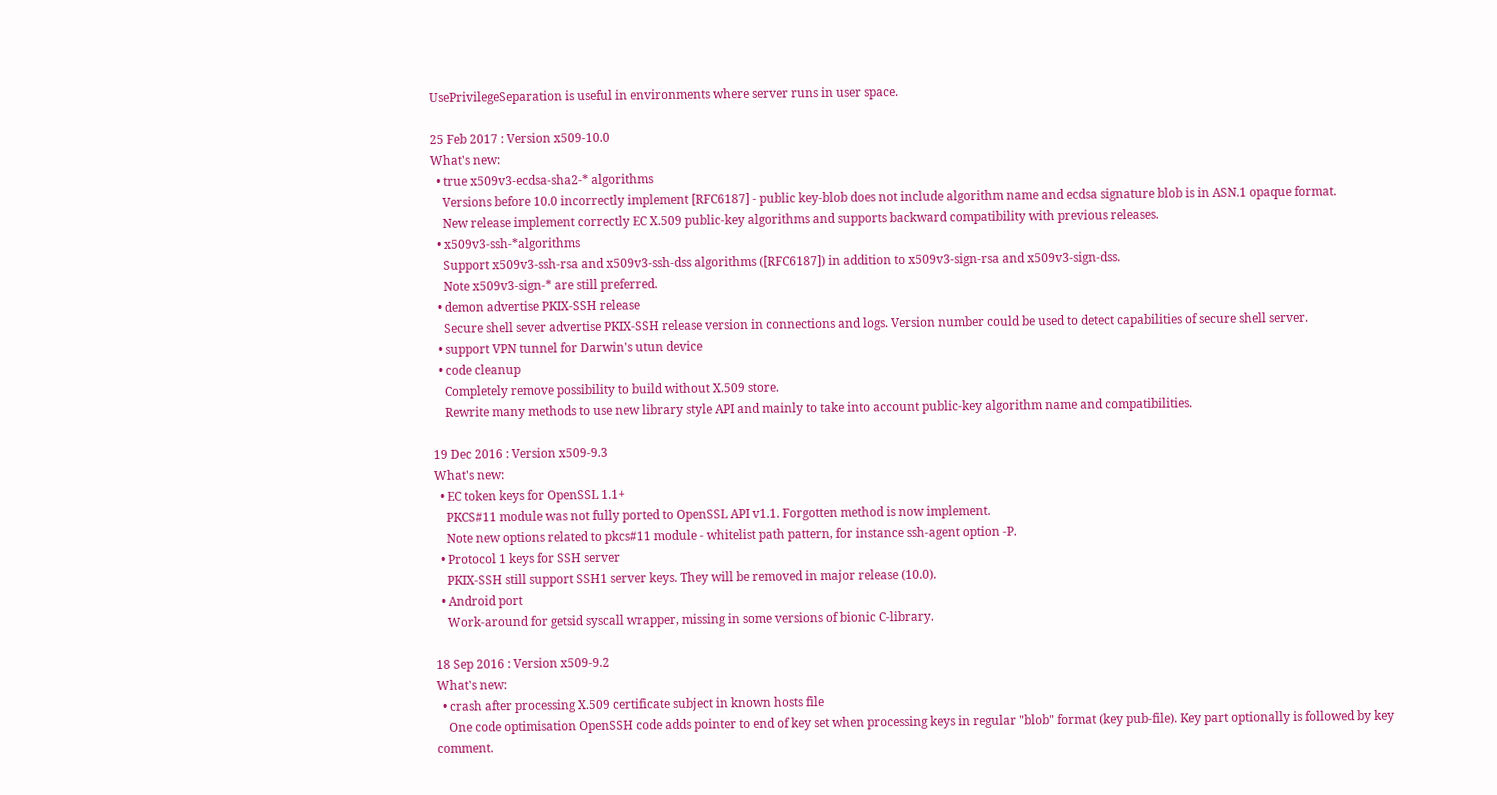UsePrivilegeSeparation is useful in environments where server runs in user space.

25 Feb 2017 : Version x509-10.0
What's new:
  • true x509v3-ecdsa-sha2-* algorithms
    Versions before 10.0 incorrectly implement [RFC6187] - public key-blob does not include algorithm name and ecdsa signature blob is in ASN.1 opaque format.
    New release implement correctly EC X.509 public-key algorithms and supports backward compatibility with previous releases.
  • x509v3-ssh-*algorithms
    Support x509v3-ssh-rsa and x509v3-ssh-dss algorithms ([RFC6187]) in addition to x509v3-sign-rsa and x509v3-sign-dss.
    Note x509v3-sign-* are still preferred.
  • demon advertise PKIX-SSH release
    Secure shell sever advertise PKIX-SSH release version in connections and logs. Version number could be used to detect capabilities of secure shell server.
  • support VPN tunnel for Darwin's utun device
  • code cleanup
    Completely remove possibility to build without X.509 store.
    Rewrite many methods to use new library style API and mainly to take into account public-key algorithm name and compatibilities.

19 Dec 2016 : Version x509-9.3
What's new:
  • EC token keys for OpenSSL 1.1+
    PKCS#11 module was not fully ported to OpenSSL API v1.1. Forgotten method is now implement.
    Note new options related to pkcs#11 module - whitelist path pattern, for instance ssh-agent option -P.
  • Protocol 1 keys for SSH server
    PKIX-SSH still support SSH1 server keys. They will be removed in major release (10.0).
  • Android port
    Work-around for getsid syscall wrapper, missing in some versions of bionic C-library.

18 Sep 2016 : Version x509-9.2
What's new:
  • crash after processing X.509 certificate subject in known hosts file
    One code optimisation OpenSSH code adds pointer to end of key set when processing keys in regular "blob" format (key pub-file). Key part optionally is followed by key comment.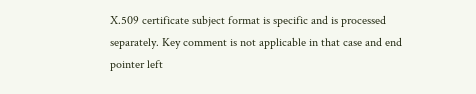X.509 certificate subject format is specific and is processed separately. Key comment is not applicable in that case and end pointer left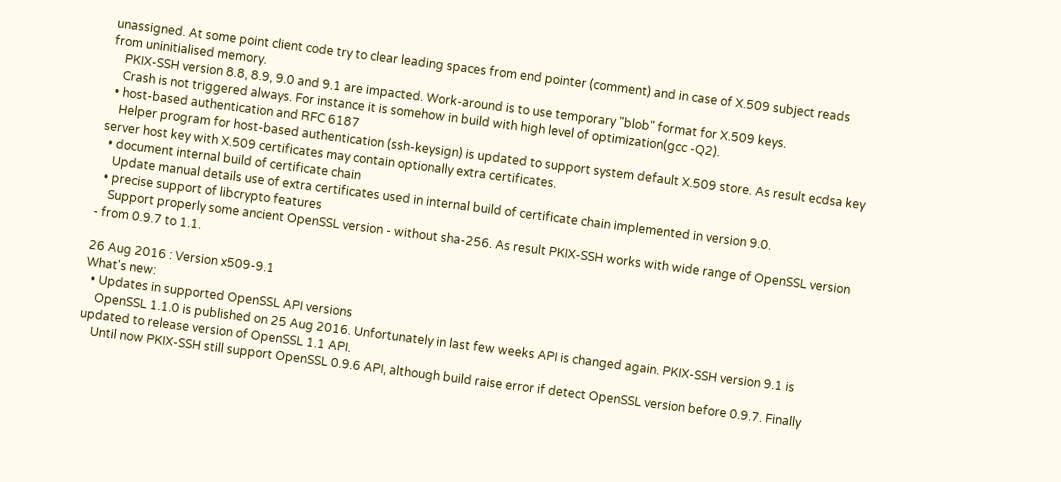unassigned. At some point client code try to clear leading spaces from end pointer (comment) and in case of X.509 subject reads from uninitialised memory.
    PKIX-SSH version 8.8, 8.9, 9.0 and 9.1 are impacted. Work-around is to use temporary "blob" format for X.509 keys.
    Crash is not triggered always. For instance it is somehow in build with high level of optimization(gcc -Q2).
  • host-based authentication and RFC 6187
    Helper program for host-based authentication (ssh-keysign) is updated to support system default X.509 store. As result ecdsa key server host key with X.509 certificates may contain optionally extra certificates.
  • document internal build of certificate chain
    Update manual details use of extra certificates used in internal build of certificate chain implemented in version 9.0.
  • precise support of libcrypto features
    Support properly some ancient OpenSSL version - without sha-256. As result PKIX-SSH works with wide range of OpenSSL version - from 0.9.7 to 1.1.

26 Aug 2016 : Version x509-9.1
What's new:
  • Updates in supported OpenSSL API versions
    OpenSSL 1.1.0 is published on 25 Aug 2016. Unfortunately in last few weeks API is changed again. PKIX-SSH version 9.1 is updated to release version of OpenSSL 1.1 API.
    Until now PKIX-SSH still support OpenSSL 0.9.6 API, although build raise error if detect OpenSSL version before 0.9.7. Finally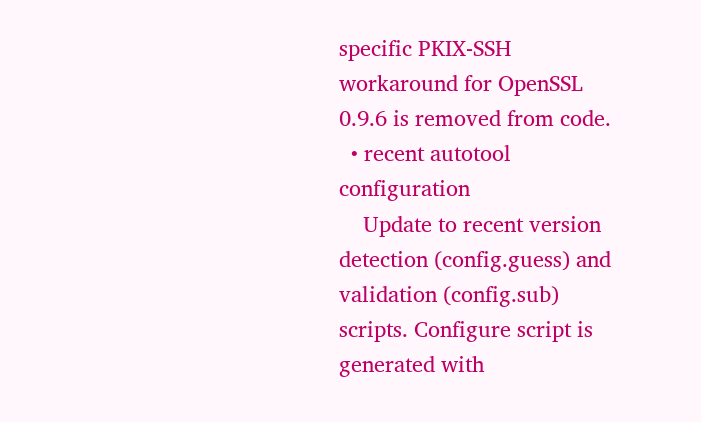specific PKIX-SSH workaround for OpenSSL 0.9.6 is removed from code.
  • recent autotool configuration
    Update to recent version detection (config.guess) and validation (config.sub) scripts. Configure script is generated with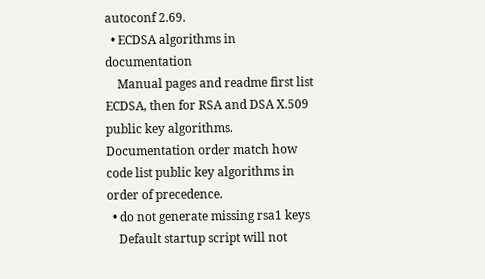autoconf 2.69.
  • ECDSA algorithms in documentation
    Manual pages and readme first list ECDSA, then for RSA and DSA X.509 public key algorithms. Documentation order match how code list public key algorithms in order of precedence.
  • do not generate missing rsa1 keys
    Default startup script will not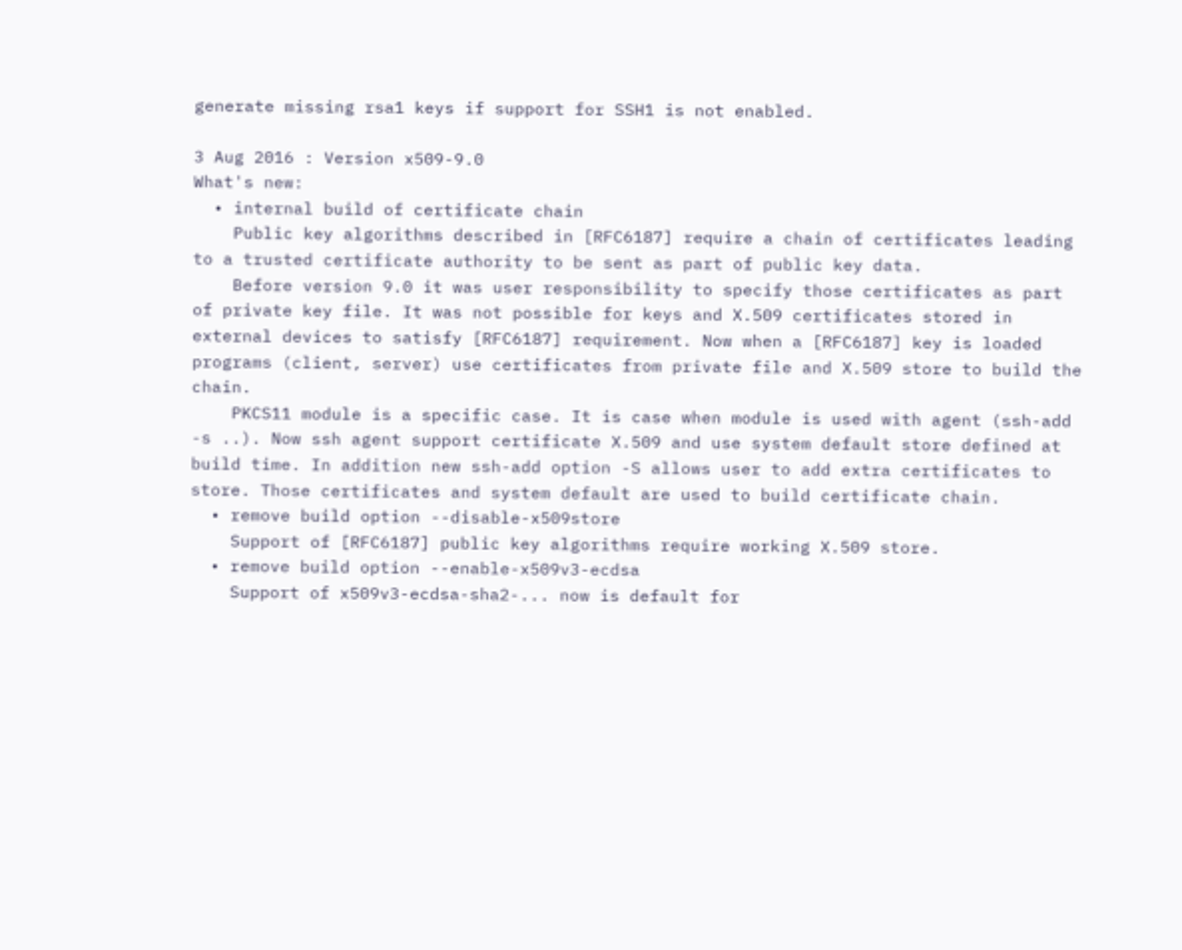generate missing rsa1 keys if support for SSH1 is not enabled.

3 Aug 2016 : Version x509-9.0
What's new:
  • internal build of certificate chain
    Public key algorithms described in [RFC6187] require a chain of certificates leading to a trusted certificate authority to be sent as part of public key data.
    Before version 9.0 it was user responsibility to specify those certificates as part of private key file. It was not possible for keys and X.509 certificates stored in external devices to satisfy [RFC6187] requirement. Now when a [RFC6187] key is loaded programs (client, server) use certificates from private file and X.509 store to build the chain.
    PKCS11 module is a specific case. It is case when module is used with agent (ssh-add -s ..). Now ssh agent support certificate X.509 and use system default store defined at build time. In addition new ssh-add option -S allows user to add extra certificates to store. Those certificates and system default are used to build certificate chain.
  • remove build option --disable-x509store
    Support of [RFC6187] public key algorithms require working X.509 store.
  • remove build option --enable-x509v3-ecdsa
    Support of x509v3-ecdsa-sha2-... now is default for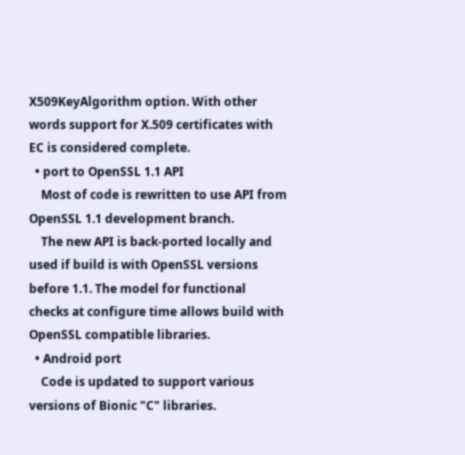X509KeyAlgorithm option. With other words support for X.509 certificates with EC is considered complete.
  • port to OpenSSL 1.1 API
    Most of code is rewritten to use API from OpenSSL 1.1 development branch.
    The new API is back-ported locally and used if build is with OpenSSL versions before 1.1. The model for functional checks at configure time allows build with OpenSSL compatible libraries.
  • Android port
    Code is updated to support various versions of Bionic "C" libraries.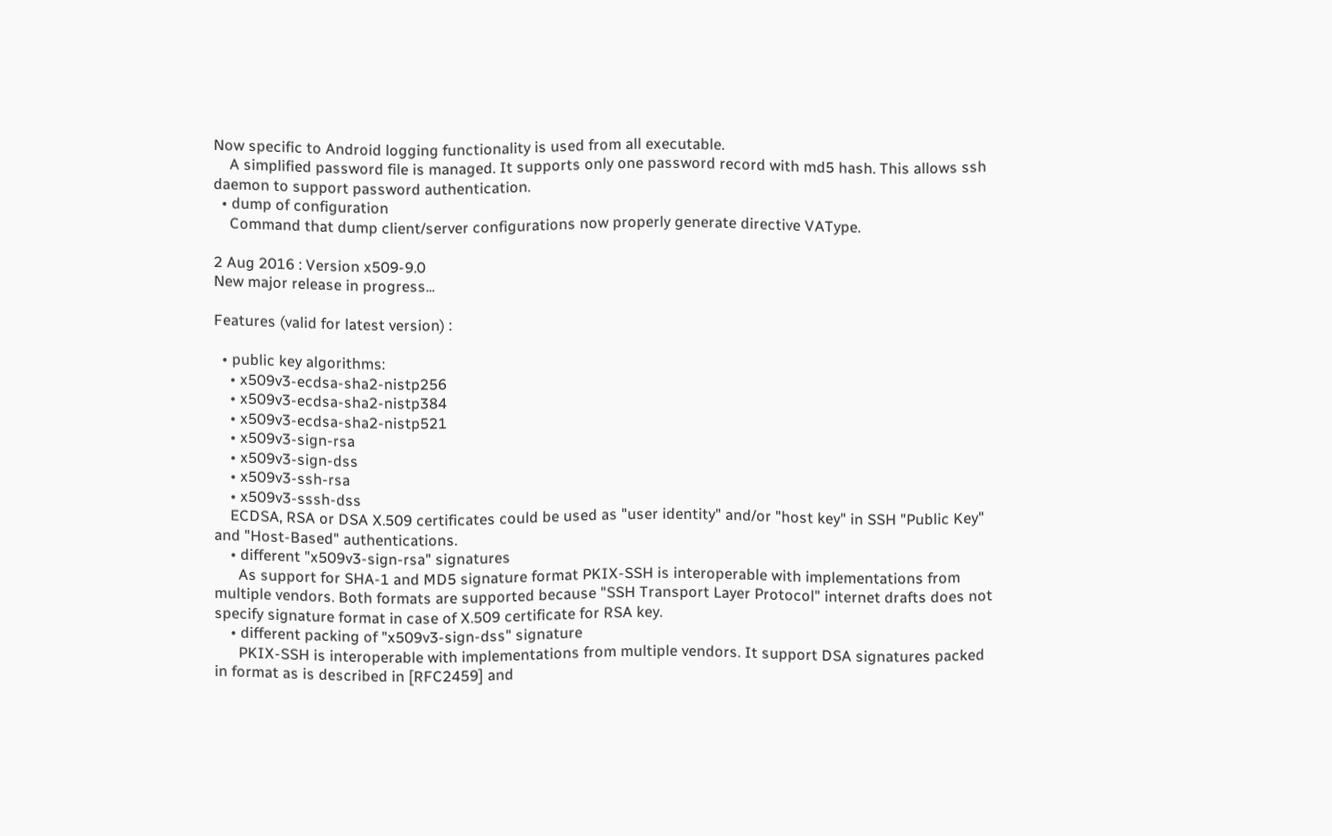Now specific to Android logging functionality is used from all executable.
    A simplified password file is managed. It supports only one password record with md5 hash. This allows ssh daemon to support password authentication.
  • dump of configuration
    Command that dump client/server configurations now properly generate directive VAType.

2 Aug 2016 : Version x509-9.0
New major release in progress...

Features (valid for latest version) :

  • public key algorithms:
    • x509v3-ecdsa-sha2-nistp256
    • x509v3-ecdsa-sha2-nistp384
    • x509v3-ecdsa-sha2-nistp521
    • x509v3-sign-rsa
    • x509v3-sign-dss
    • x509v3-ssh-rsa
    • x509v3-sssh-dss
    ECDSA, RSA or DSA X.509 certificates could be used as "user identity" and/or "host key" in SSH "Public Key" and "Host-Based" authentications.
    • different "x509v3-sign-rsa" signatures
      As support for SHA-1 and MD5 signature format PKIX-SSH is interoperable with implementations from multiple vendors. Both formats are supported because "SSH Transport Layer Protocol" internet drafts does not specify signature format in case of X.509 certificate for RSA key.
    • different packing of "x509v3-sign-dss" signature
      PKIX-SSH is interoperable with implementations from multiple vendors. It support DSA signatures packed in format as is described in [RFC2459] and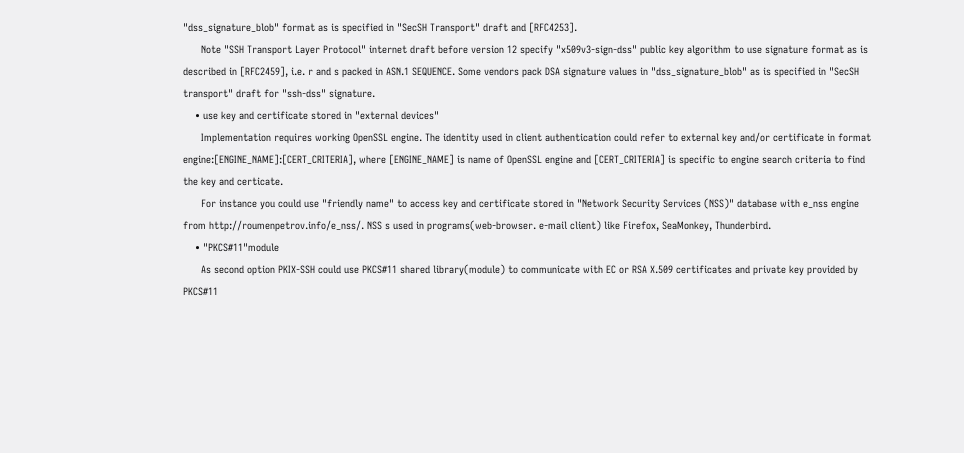"dss_signature_blob" format as is specified in "SecSH Transport" draft and [RFC4253].
      Note "SSH Transport Layer Protocol" internet draft before version 12 specify "x509v3-sign-dss" public key algorithm to use signature format as is described in [RFC2459], i.e. r and s packed in ASN.1 SEQUENCE. Some vendors pack DSA signature values in "dss_signature_blob" as is specified in "SecSH transport" draft for "ssh-dss" signature.
    • use key and certificate stored in "external devices"
      Implementation requires working OpenSSL engine. The identity used in client authentication could refer to external key and/or certificate in format engine:[ENGINE_NAME]:[CERT_CRITERIA], where [ENGINE_NAME] is name of OpenSSL engine and [CERT_CRITERIA] is specific to engine search criteria to find the key and certicate.
      For instance you could use "friendly name" to access key and certificate stored in "Network Security Services (NSS)" database with e_nss engine from http://roumenpetrov.info/e_nss/. NSS s used in programs(web-browser. e-mail client) like Firefox, SeaMonkey, Thunderbird.
    • "PKCS#11"module
      As second option PKIX-SSH could use PKCS#11 shared library(module) to communicate with EC or RSA X.509 certificates and private key provided by PKCS#11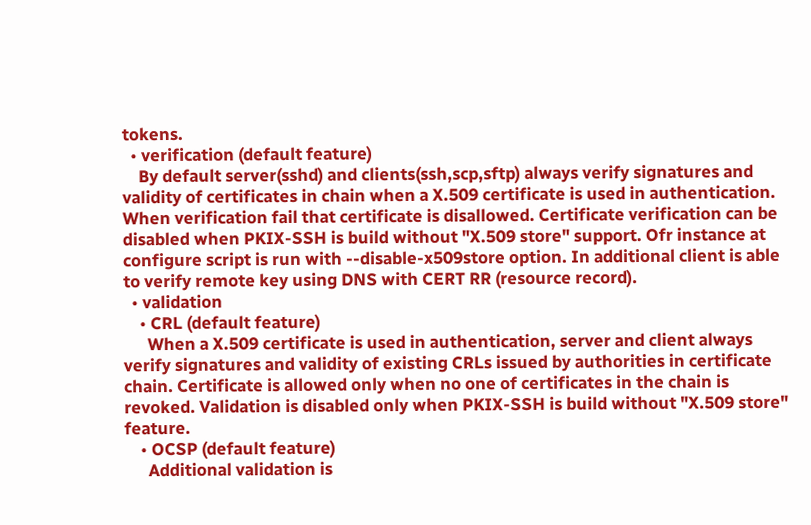tokens.
  • verification (default feature)
    By default server(sshd) and clients(ssh,scp,sftp) always verify signatures and validity of certificates in chain when a X.509 certificate is used in authentication. When verification fail that certificate is disallowed. Certificate verification can be disabled when PKIX-SSH is build without "X.509 store" support. Ofr instance at configure script is run with --disable-x509store option. In additional client is able to verify remote key using DNS with CERT RR (resource record).
  • validation
    • CRL (default feature)
      When a X.509 certificate is used in authentication, server and client always verify signatures and validity of existing CRLs issued by authorities in certificate chain. Certificate is allowed only when no one of certificates in the chain is revoked. Validation is disabled only when PKIX-SSH is build without "X.509 store" feature.
    • OCSP (default feature)
      Additional validation is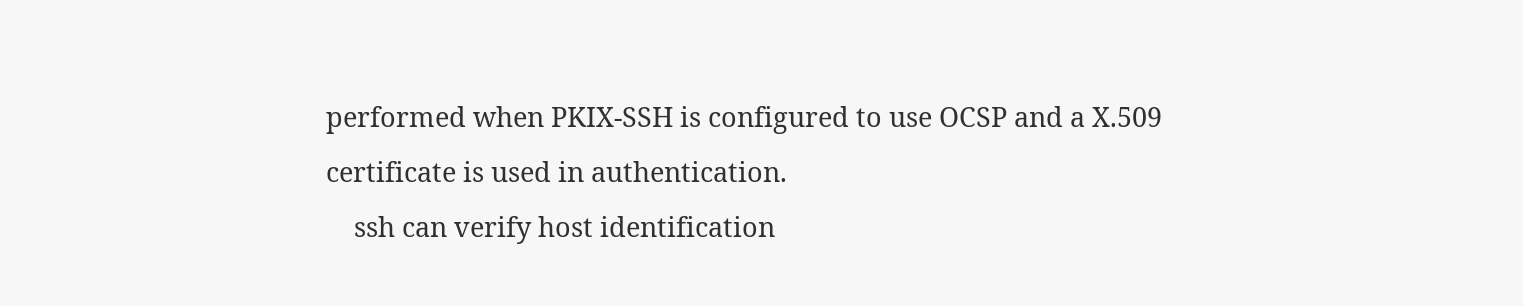performed when PKIX-SSH is configured to use OCSP and a X.509 certificate is used in authentication.
    ssh can verify host identification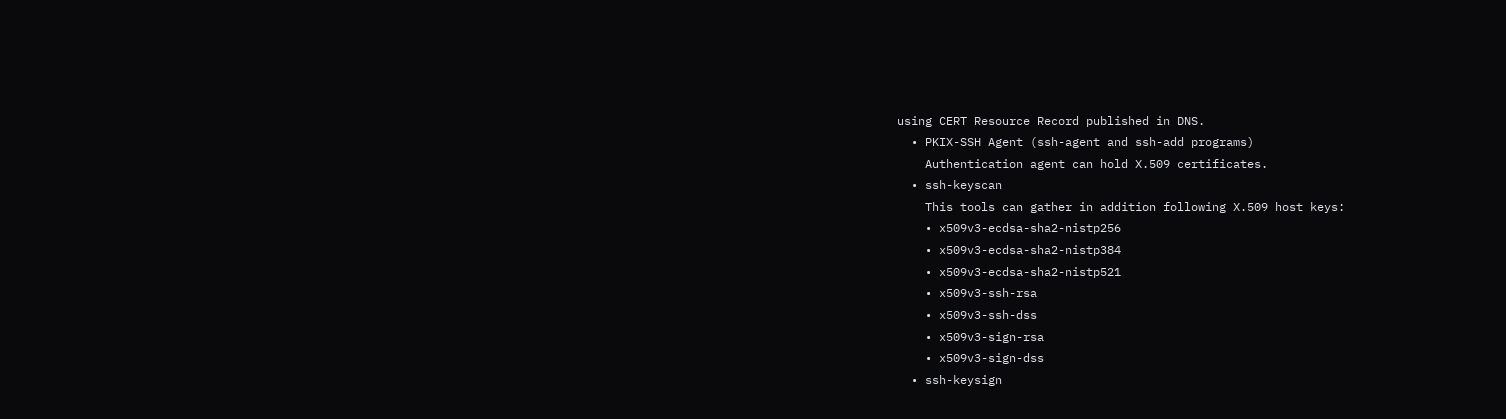using CERT Resource Record published in DNS.
  • PKIX-SSH Agent (ssh-agent and ssh-add programs)
    Authentication agent can hold X.509 certificates.
  • ssh-keyscan
    This tools can gather in addition following X.509 host keys:
    • x509v3-ecdsa-sha2-nistp256
    • x509v3-ecdsa-sha2-nistp384
    • x509v3-ecdsa-sha2-nistp521
    • x509v3-ssh-rsa
    • x509v3-ssh-dss
    • x509v3-sign-rsa
    • x509v3-sign-dss
  • ssh-keysign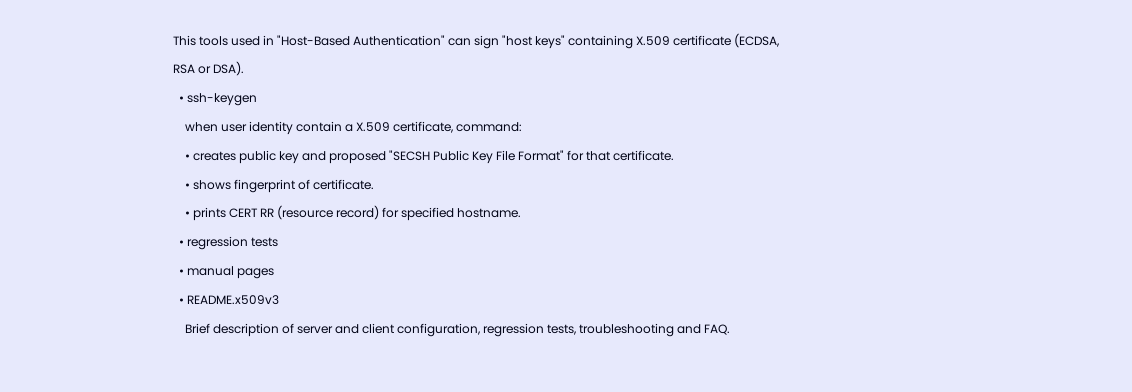This tools used in "Host-Based Authentication" can sign "host keys" containing X.509 certificate (ECDSA, RSA or DSA).
  • ssh-keygen
    when user identity contain a X.509 certificate, command:
    • creates public key and proposed "SECSH Public Key File Format" for that certificate.
    • shows fingerprint of certificate.
    • prints CERT RR (resource record) for specified hostname.
  • regression tests
  • manual pages
  • README.x509v3
    Brief description of server and client configuration, regression tests, troubleshooting and FAQ.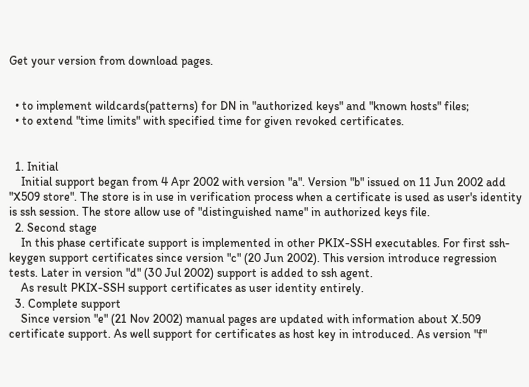Get your version from download pages.


  • to implement wildcards(patterns) for DN in "authorized keys" and "known hosts" files;
  • to extend "time limits" with specified time for given revoked certificates.


  1. Initial
    Initial support began from 4 Apr 2002 with version "a". Version "b" issued on 11 Jun 2002 add "X509 store". The store is in use in verification process when a certificate is used as user's identity is ssh session. The store allow use of "distinguished name" in authorized keys file.
  2. Second stage
    In this phase certificate support is implemented in other PKIX-SSH executables. For first ssh-keygen support certificates since version "c" (20 Jun 2002). This version introduce regression tests. Later in version "d" (30 Jul 2002) support is added to ssh agent.
    As result PKIX-SSH support certificates as user identity entirely.
  3. Complete support
    Since version "e" (21 Nov 2002) manual pages are updated with information about X.509 certificate support. As well support for certificates as host key in introduced. As version "f"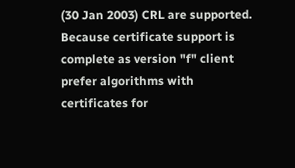(30 Jan 2003) CRL are supported. Because certificate support is complete as version "f" client prefer algorithms with certificates for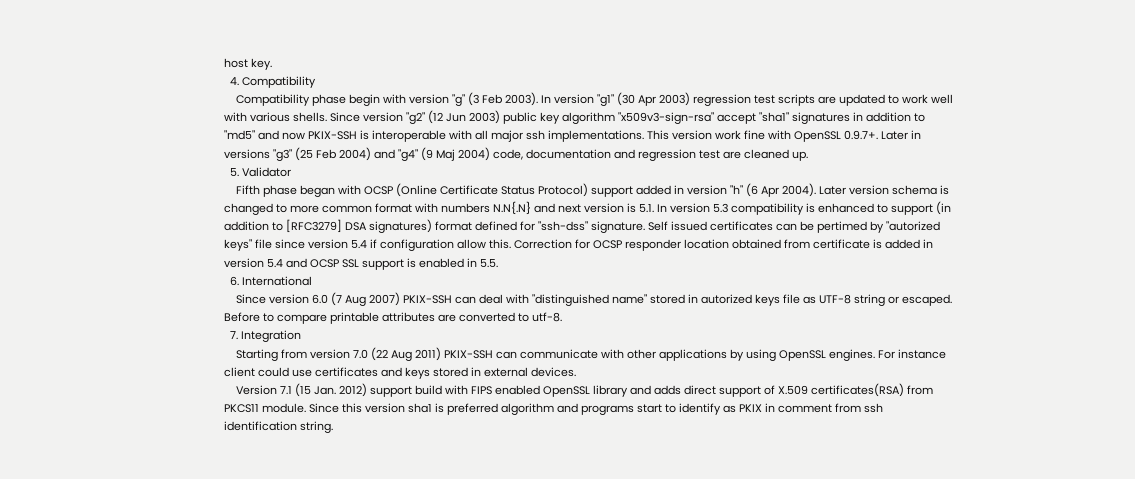host key.
  4. Compatibility
    Compatibility phase begin with version "g" (3 Feb 2003). In version "g1" (30 Apr 2003) regression test scripts are updated to work well with various shells. Since version "g2" (12 Jun 2003) public key algorithm "x509v3-sign-rsa" accept "sha1" signatures in addition to "md5" and now PKIX-SSH is interoperable with all major ssh implementations. This version work fine with OpenSSL 0.9.7+. Later in versions "g3" (25 Feb 2004) and "g4" (9 Maj 2004) code, documentation and regression test are cleaned up.
  5. Validator
    Fifth phase began with OCSP (Online Certificate Status Protocol) support added in version "h" (6 Apr 2004). Later version schema is changed to more common format with numbers N.N{.N} and next version is 5.1. In version 5.3 compatibility is enhanced to support (in addition to [RFC3279] DSA signatures) format defined for "ssh-dss" signature. Self issued certificates can be pertimed by "autorized keys" file since version 5.4 if configuration allow this. Correction for OCSP responder location obtained from certificate is added in version 5.4 and OCSP SSL support is enabled in 5.5.
  6. International
    Since version 6.0 (7 Aug 2007) PKIX-SSH can deal with "distinguished name" stored in autorized keys file as UTF-8 string or escaped. Before to compare printable attributes are converted to utf-8.
  7. Integration
    Starting from version 7.0 (22 Aug 2011) PKIX-SSH can communicate with other applications by using OpenSSL engines. For instance client could use certificates and keys stored in external devices.
    Version 7.1 (15 Jan. 2012) support build with FIPS enabled OpenSSL library and adds direct support of X.509 certificates(RSA) from PKCS11 module. Since this version sha1 is preferred algorithm and programs start to identify as PKIX in comment from ssh identification string.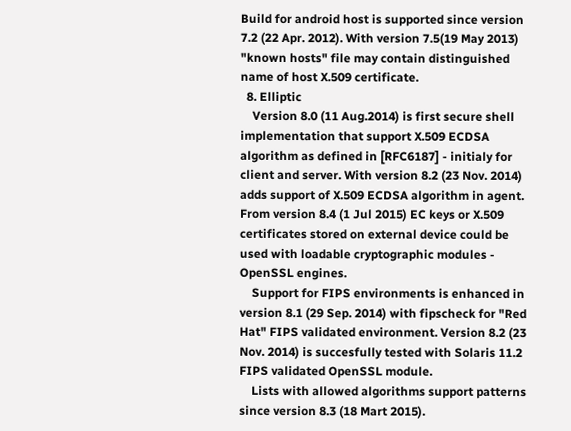Build for android host is supported since version 7.2 (22 Apr. 2012). With version 7.5(19 May 2013) "known hosts" file may contain distinguished name of host X.509 certificate.
  8. Elliptic
    Version 8.0 (11 Aug.2014) is first secure shell implementation that support X.509 ECDSA algorithm as defined in [RFC6187] - initialy for client and server. With version 8.2 (23 Nov. 2014) adds support of X.509 ECDSA algorithm in agent. From version 8.4 (1 Jul 2015) EC keys or X.509 certificates stored on external device could be used with loadable cryptographic modules - OpenSSL engines.
    Support for FIPS environments is enhanced in version 8.1 (29 Sep. 2014) with fipscheck for "Red Hat" FIPS validated environment. Version 8.2 (23 Nov. 2014) is succesfully tested with Solaris 11.2 FIPS validated OpenSSL module.
    Lists with allowed algorithms support patterns since version 8.3 (18 Mart 2015).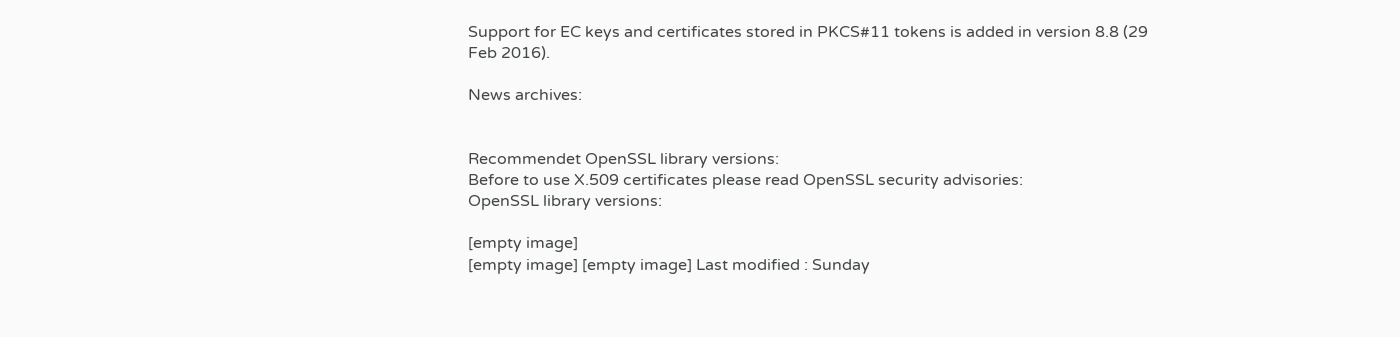Support for EC keys and certificates stored in PKCS#11 tokens is added in version 8.8 (29 Feb 2016).

News archives:


Recommendet OpenSSL library versions:
Before to use X.509 certificates please read OpenSSL security advisories:
OpenSSL library versions:

[empty image]
[empty image] [empty image] Last modified : Sunday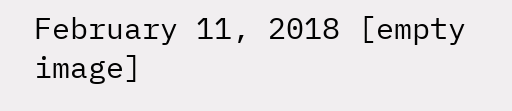February 11, 2018 [empty image]